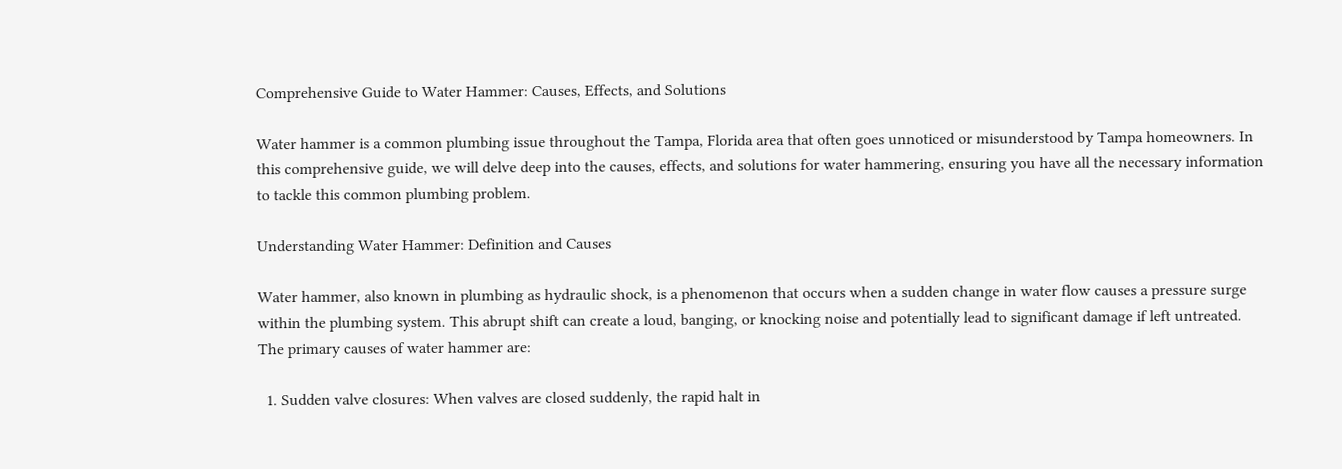Comprehensive Guide to Water Hammer: Causes, Effects, and Solutions

Water hammer is a common plumbing issue throughout the Tampa, Florida area that often goes unnoticed or misunderstood by Tampa homeowners. In this comprehensive guide, we will delve deep into the causes, effects, and solutions for water hammering, ensuring you have all the necessary information to tackle this common plumbing problem.

Understanding Water Hammer: Definition and Causes

Water hammer, also known in plumbing as hydraulic shock, is a phenomenon that occurs when a sudden change in water flow causes a pressure surge within the plumbing system. This abrupt shift can create a loud, banging, or knocking noise and potentially lead to significant damage if left untreated. The primary causes of water hammer are:

  1. Sudden valve closures: When valves are closed suddenly, the rapid halt in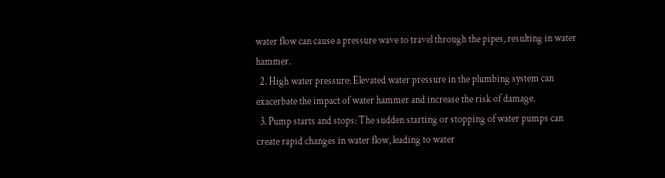water flow can cause a pressure wave to travel through the pipes, resulting in water hammer.
  2. High water pressure: Elevated water pressure in the plumbing system can exacerbate the impact of water hammer and increase the risk of damage.
  3. Pump starts and stops: The sudden starting or stopping of water pumps can create rapid changes in water flow, leading to water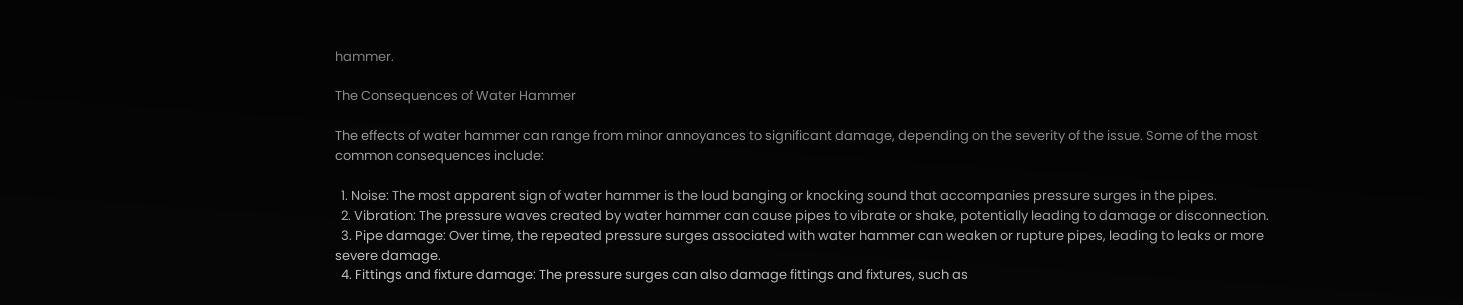hammer.

The Consequences of Water Hammer

The effects of water hammer can range from minor annoyances to significant damage, depending on the severity of the issue. Some of the most common consequences include:

  1. Noise: The most apparent sign of water hammer is the loud banging or knocking sound that accompanies pressure surges in the pipes.
  2. Vibration: The pressure waves created by water hammer can cause pipes to vibrate or shake, potentially leading to damage or disconnection.
  3. Pipe damage: Over time, the repeated pressure surges associated with water hammer can weaken or rupture pipes, leading to leaks or more severe damage.
  4. Fittings and fixture damage: The pressure surges can also damage fittings and fixtures, such as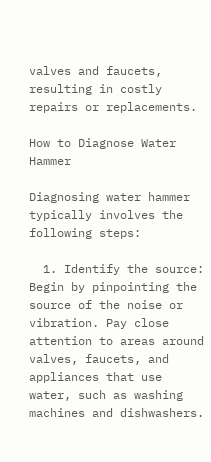valves and faucets, resulting in costly repairs or replacements.

How to Diagnose Water Hammer

Diagnosing water hammer typically involves the following steps:

  1. Identify the source: Begin by pinpointing the source of the noise or vibration. Pay close attention to areas around valves, faucets, and appliances that use water, such as washing machines and dishwashers.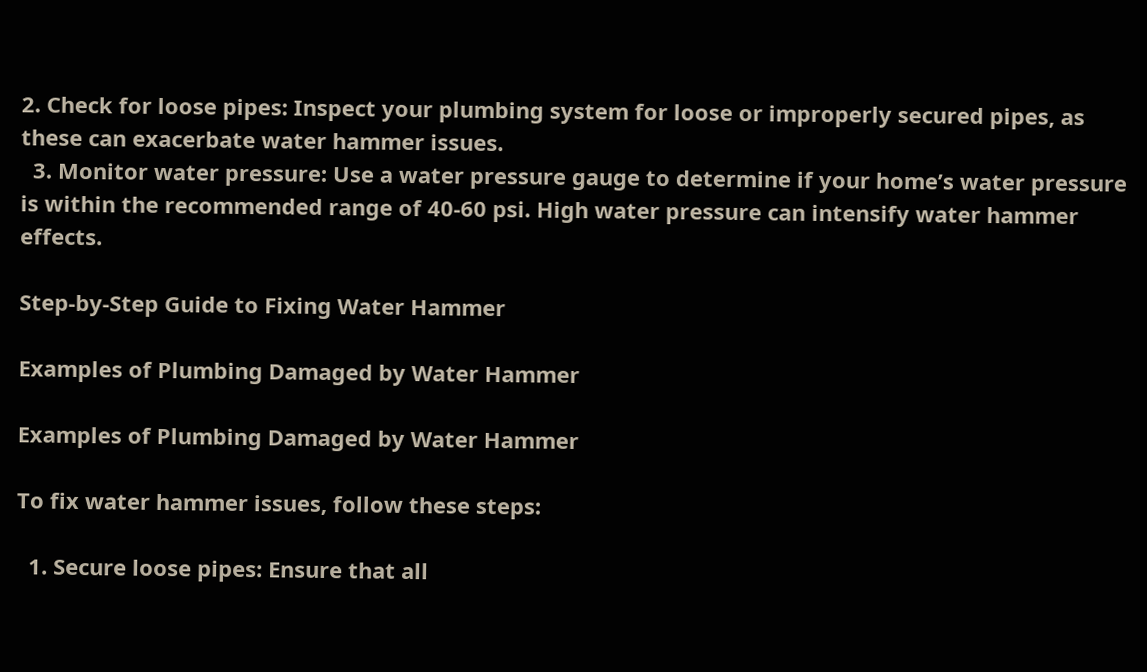2. Check for loose pipes: Inspect your plumbing system for loose or improperly secured pipes, as these can exacerbate water hammer issues.
  3. Monitor water pressure: Use a water pressure gauge to determine if your home’s water pressure is within the recommended range of 40-60 psi. High water pressure can intensify water hammer effects.

Step-by-Step Guide to Fixing Water Hammer

Examples of Plumbing Damaged by Water Hammer

Examples of Plumbing Damaged by Water Hammer

To fix water hammer issues, follow these steps:

  1. Secure loose pipes: Ensure that all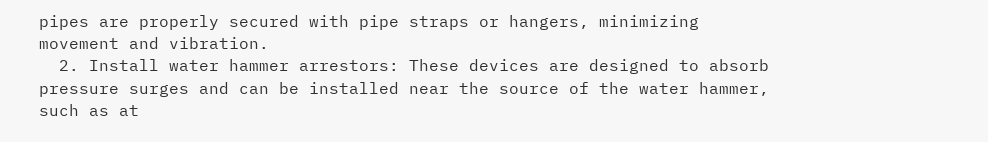pipes are properly secured with pipe straps or hangers, minimizing movement and vibration.
  2. Install water hammer arrestors: These devices are designed to absorb pressure surges and can be installed near the source of the water hammer, such as at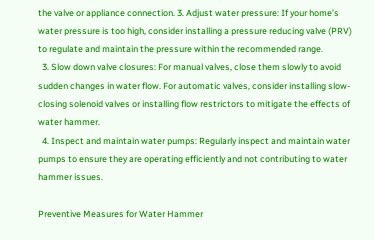the valve or appliance connection. 3. Adjust water pressure: If your home’s water pressure is too high, consider installing a pressure reducing valve (PRV) to regulate and maintain the pressure within the recommended range.
  3. Slow down valve closures: For manual valves, close them slowly to avoid sudden changes in water flow. For automatic valves, consider installing slow-closing solenoid valves or installing flow restrictors to mitigate the effects of water hammer.
  4. Inspect and maintain water pumps: Regularly inspect and maintain water pumps to ensure they are operating efficiently and not contributing to water hammer issues.

Preventive Measures for Water Hammer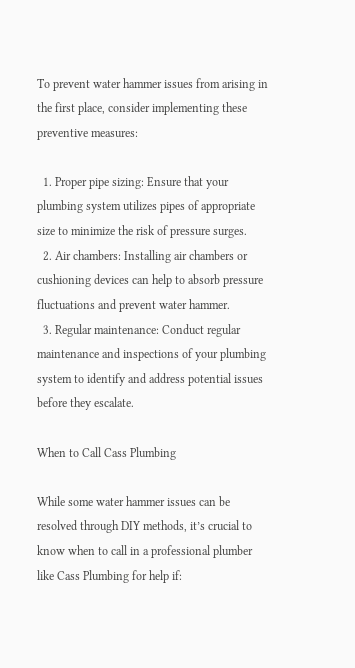To prevent water hammer issues from arising in the first place, consider implementing these preventive measures:

  1. Proper pipe sizing: Ensure that your plumbing system utilizes pipes of appropriate size to minimize the risk of pressure surges.
  2. Air chambers: Installing air chambers or cushioning devices can help to absorb pressure fluctuations and prevent water hammer.
  3. Regular maintenance: Conduct regular maintenance and inspections of your plumbing system to identify and address potential issues before they escalate.

When to Call Cass Plumbing

While some water hammer issues can be resolved through DIY methods, it’s crucial to know when to call in a professional plumber like Cass Plumbing for help if: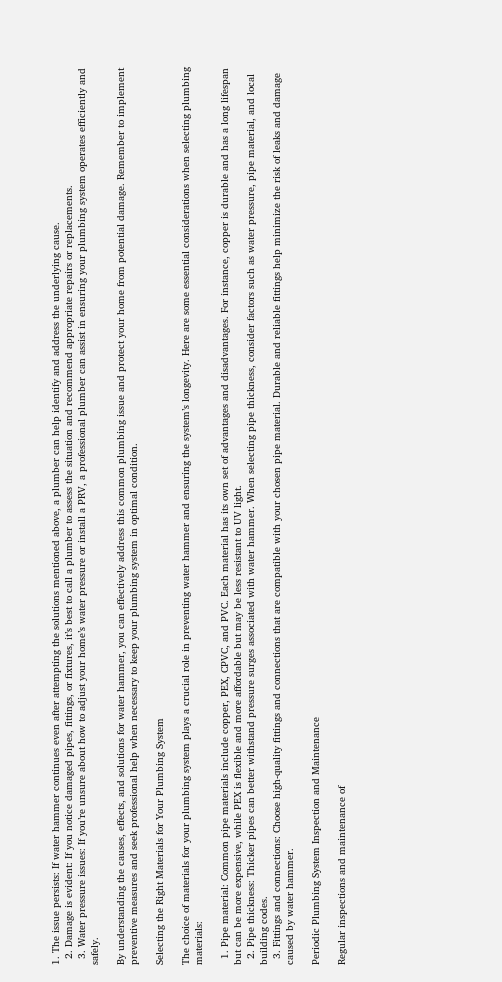1. The issue persists: If water hammer continues even after attempting the solutions mentioned above, a plumber can help identify and address the underlying cause.
  2. Damage is evident: If you notice damaged pipes, fittings, or fixtures, it’s best to call a plumber to assess the situation and recommend appropriate repairs or replacements.
  3. Water pressure issues: If you’re unsure about how to adjust your home’s water pressure or install a PRV, a professional plumber can assist in ensuring your plumbing system operates efficiently and safely.

By understanding the causes, effects, and solutions for water hammer, you can effectively address this common plumbing issue and protect your home from potential damage. Remember to implement preventive measures and seek professional help when necessary to keep your plumbing system in optimal condition.

Selecting the Right Materials for Your Plumbing System

The choice of materials for your plumbing system plays a crucial role in preventing water hammer and ensuring the system’s longevity. Here are some essential considerations when selecting plumbing materials:

  1. Pipe material: Common pipe materials include copper, PEX, CPVC, and PVC. Each material has its own set of advantages and disadvantages. For instance, copper is durable and has a long lifespan but can be more expensive, while PEX is flexible and more affordable but may be less resistant to UV light.
  2. Pipe thickness: Thicker pipes can better withstand pressure surges associated with water hammer. When selecting pipe thickness, consider factors such as water pressure, pipe material, and local building codes.
  3. Fittings and connections: Choose high-quality fittings and connections that are compatible with your chosen pipe material. Durable and reliable fittings help minimize the risk of leaks and damage caused by water hammer.

Periodic Plumbing System Inspection and Maintenance

Regular inspections and maintenance of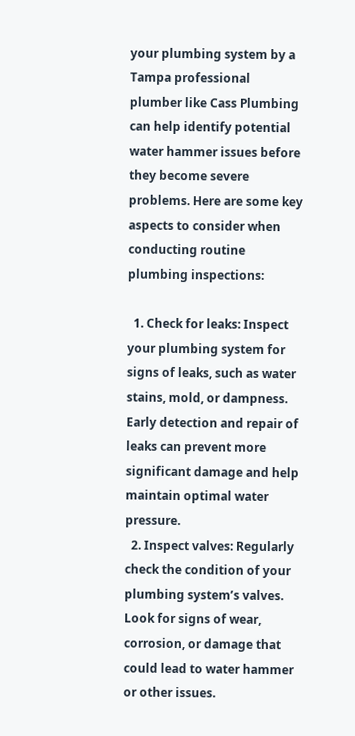your plumbing system by a Tampa professional plumber like Cass Plumbing can help identify potential water hammer issues before they become severe problems. Here are some key aspects to consider when conducting routine plumbing inspections:

  1. Check for leaks: Inspect your plumbing system for signs of leaks, such as water stains, mold, or dampness. Early detection and repair of leaks can prevent more significant damage and help maintain optimal water pressure.
  2. Inspect valves: Regularly check the condition of your plumbing system’s valves. Look for signs of wear, corrosion, or damage that could lead to water hammer or other issues.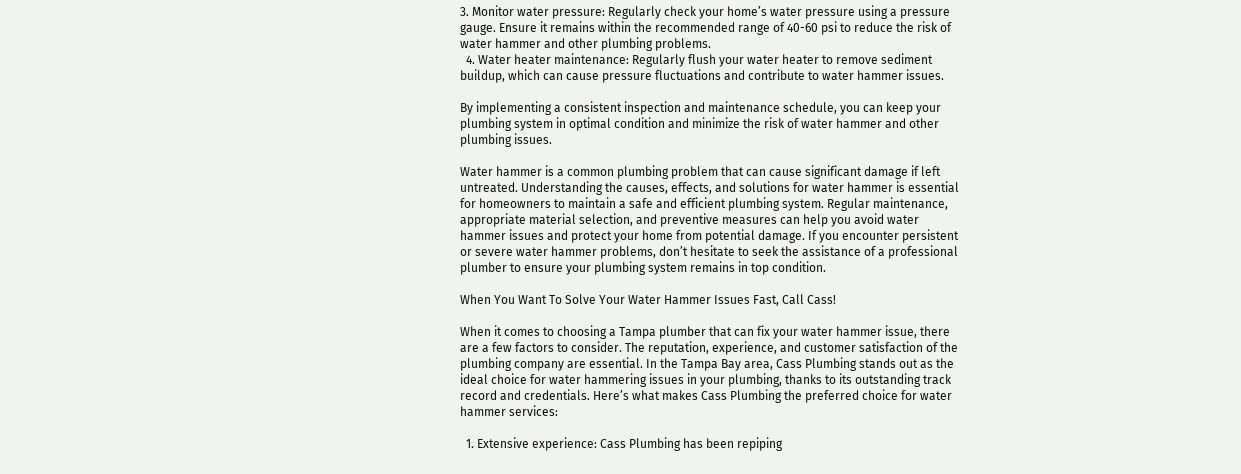3. Monitor water pressure: Regularly check your home’s water pressure using a pressure gauge. Ensure it remains within the recommended range of 40-60 psi to reduce the risk of water hammer and other plumbing problems.
  4. Water heater maintenance: Regularly flush your water heater to remove sediment buildup, which can cause pressure fluctuations and contribute to water hammer issues.

By implementing a consistent inspection and maintenance schedule, you can keep your plumbing system in optimal condition and minimize the risk of water hammer and other plumbing issues.

Water hammer is a common plumbing problem that can cause significant damage if left untreated. Understanding the causes, effects, and solutions for water hammer is essential for homeowners to maintain a safe and efficient plumbing system. Regular maintenance, appropriate material selection, and preventive measures can help you avoid water hammer issues and protect your home from potential damage. If you encounter persistent or severe water hammer problems, don’t hesitate to seek the assistance of a professional plumber to ensure your plumbing system remains in top condition.

When You Want To Solve Your Water Hammer Issues Fast, Call Cass!

When it comes to choosing a Tampa plumber that can fix your water hammer issue, there are a few factors to consider. The reputation, experience, and customer satisfaction of the plumbing company are essential. In the Tampa Bay area, Cass Plumbing stands out as the ideal choice for water hammering issues in your plumbing, thanks to its outstanding track record and credentials. Here’s what makes Cass Plumbing the preferred choice for water hammer services:

  1. Extensive experience: Cass Plumbing has been repiping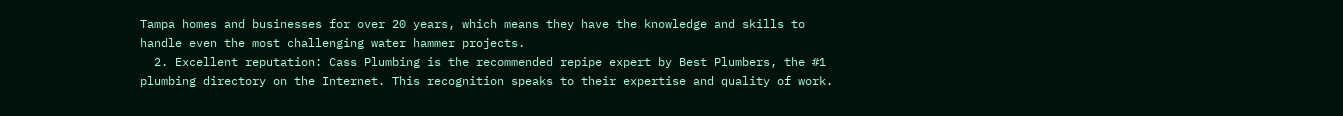Tampa homes and businesses for over 20 years, which means they have the knowledge and skills to handle even the most challenging water hammer projects.
  2. Excellent reputation: Cass Plumbing is the recommended repipe expert by Best Plumbers, the #1 plumbing directory on the Internet. This recognition speaks to their expertise and quality of work.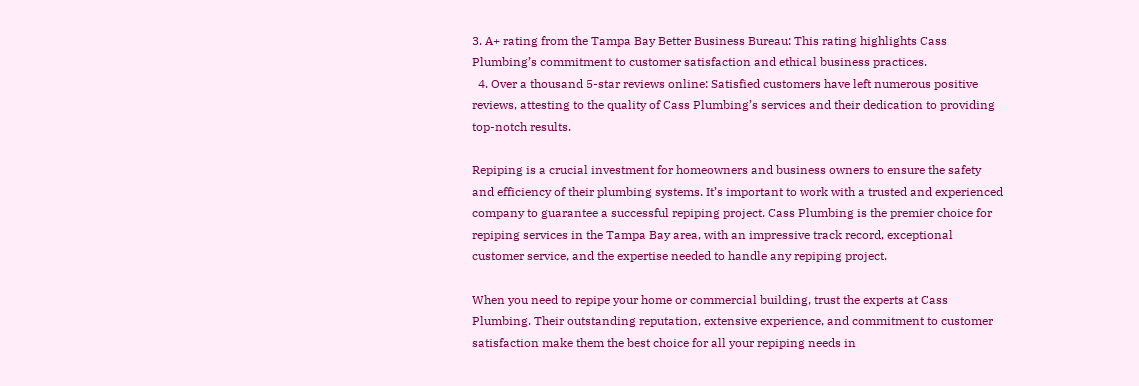3. A+ rating from the Tampa Bay Better Business Bureau: This rating highlights Cass Plumbing’s commitment to customer satisfaction and ethical business practices.
  4. Over a thousand 5-star reviews online: Satisfied customers have left numerous positive reviews, attesting to the quality of Cass Plumbing’s services and their dedication to providing top-notch results.

Repiping is a crucial investment for homeowners and business owners to ensure the safety and efficiency of their plumbing systems. It’s important to work with a trusted and experienced company to guarantee a successful repiping project. Cass Plumbing is the premier choice for repiping services in the Tampa Bay area, with an impressive track record, exceptional customer service, and the expertise needed to handle any repiping project.

When you need to repipe your home or commercial building, trust the experts at Cass Plumbing. Their outstanding reputation, extensive experience, and commitment to customer satisfaction make them the best choice for all your repiping needs in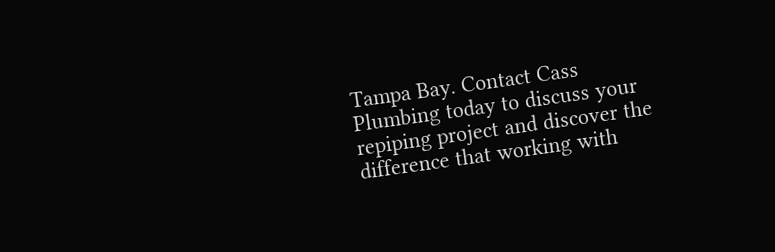Tampa Bay. Contact Cass Plumbing today to discuss your repiping project and discover the difference that working with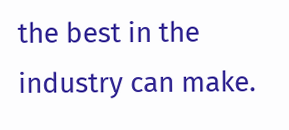the best in the industry can make.